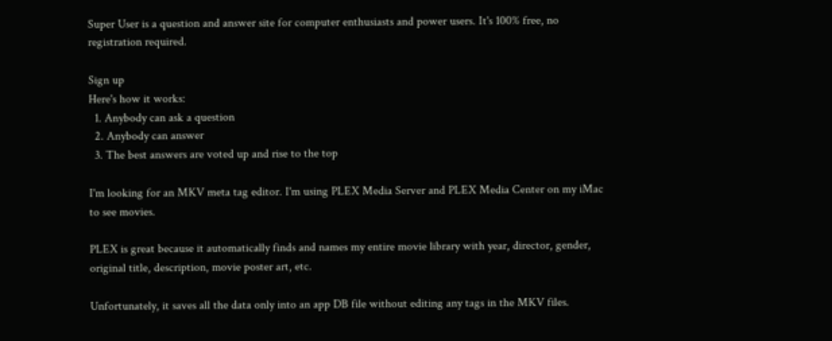Super User is a question and answer site for computer enthusiasts and power users. It's 100% free, no registration required.

Sign up
Here's how it works:
  1. Anybody can ask a question
  2. Anybody can answer
  3. The best answers are voted up and rise to the top

I'm looking for an MKV meta tag editor. I'm using PLEX Media Server and PLEX Media Center on my iMac to see movies.

PLEX is great because it automatically finds and names my entire movie library with year, director, gender, original title, description, movie poster art, etc.

Unfortunately, it saves all the data only into an app DB file without editing any tags in the MKV files.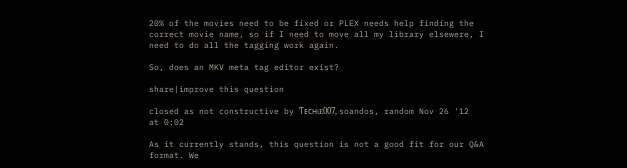20% of the movies need to be fixed or PLEX needs help finding the correct movie name, so if I need to move all my library elsewere, I need to do all the tagging work again.

So, does an MKV meta tag editor exist?

share|improve this question

closed as not constructive by Ƭᴇcʜιᴇ007, soandos, random Nov 26 '12 at 0:02

As it currently stands, this question is not a good fit for our Q&A format. We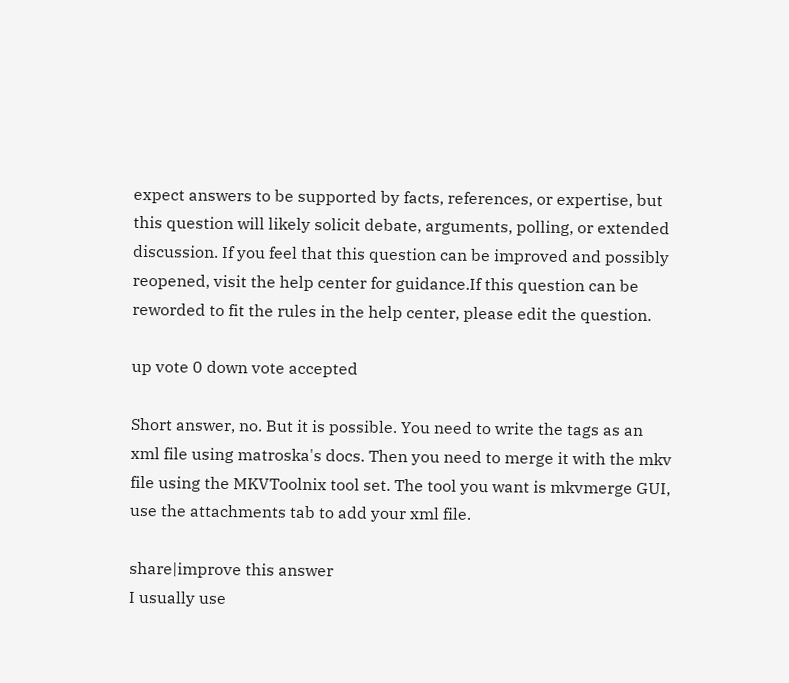expect answers to be supported by facts, references, or expertise, but this question will likely solicit debate, arguments, polling, or extended discussion. If you feel that this question can be improved and possibly reopened, visit the help center for guidance.If this question can be reworded to fit the rules in the help center, please edit the question.

up vote 0 down vote accepted

Short answer, no. But it is possible. You need to write the tags as an xml file using matroska's docs. Then you need to merge it with the mkv file using the MKVToolnix tool set. The tool you want is mkvmerge GUI, use the attachments tab to add your xml file.

share|improve this answer
I usually use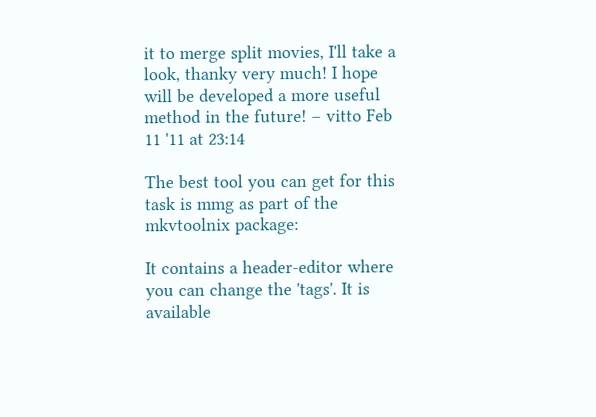it to merge split movies, I'll take a look, thanky very much! I hope will be developed a more useful method in the future! – vitto Feb 11 '11 at 23:14

The best tool you can get for this task is mmg as part of the mkvtoolnix package:

It contains a header-editor where you can change the 'tags'. It is available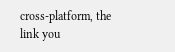cross-platform, the link you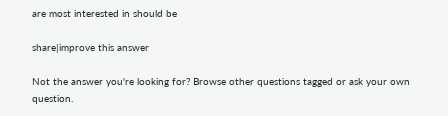are most interested in should be

share|improve this answer

Not the answer you're looking for? Browse other questions tagged or ask your own question.